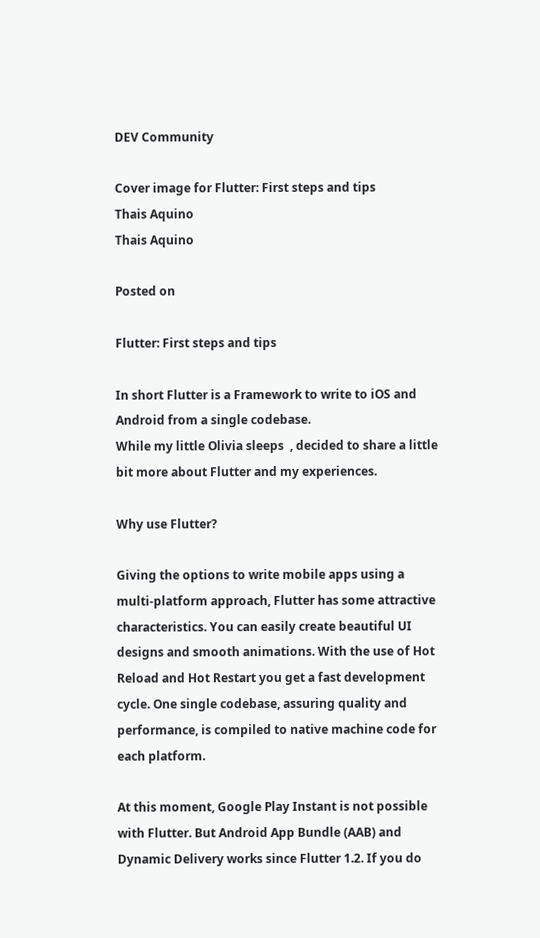DEV Community

Cover image for Flutter: First steps and tips
Thais Aquino
Thais Aquino

Posted on

Flutter: First steps and tips

In short Flutter is a Framework to write to iOS and Android from a single codebase.
While my little Olivia sleeps  , decided to share a little bit more about Flutter and my experiences.

Why use Flutter?

Giving the options to write mobile apps using a multi-platform approach, Flutter has some attractive characteristics. You can easily create beautiful UI designs and smooth animations. With the use of Hot Reload and Hot Restart you get a fast development cycle. One single codebase, assuring quality and performance, is compiled to native machine code for each platform.

At this moment, Google Play Instant is not possible with Flutter. But Android App Bundle (AAB) and Dynamic Delivery works since Flutter 1.2. If you do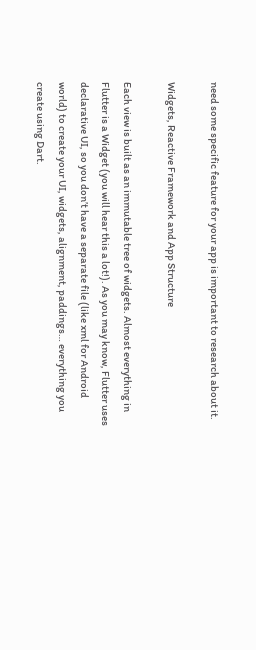need some specific feature for your app is important to research about it.

Widgets, Reactive Framework and App Structure

Each view is built as an immutable tree of widgets. Almost everything in Flutter is a Widget (you will hear this a lot!). As you may know, Flutter uses declarative UI, so you don’t have a separate file (like xml for Android world) to create your UI, widgets, alignment, paddings… everything you create using Dart.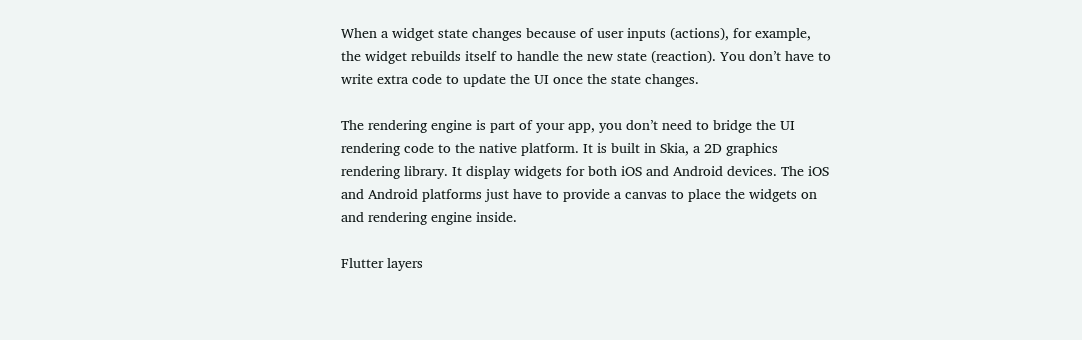When a widget state changes because of user inputs (actions), for example, the widget rebuilds itself to handle the new state (reaction). You don’t have to write extra code to update the UI once the state changes.

The rendering engine is part of your app, you don’t need to bridge the UI rendering code to the native platform. It is built in Skia, a 2D graphics rendering library. It display widgets for both iOS and Android devices. The iOS and Android platforms just have to provide a canvas to place the widgets on and rendering engine inside.

Flutter layers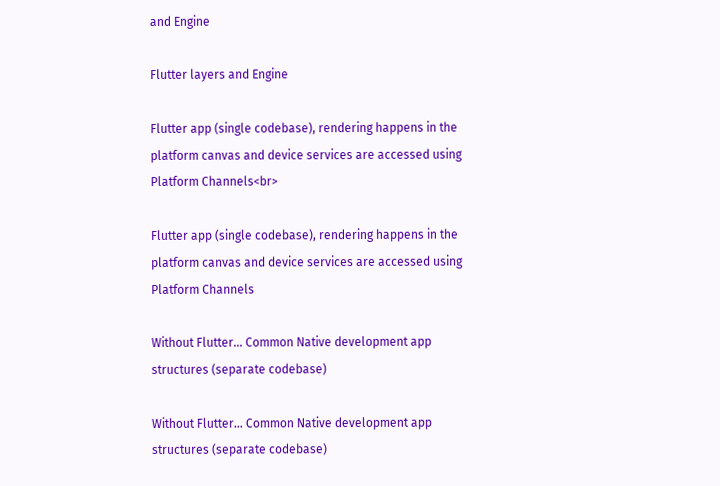and Engine

Flutter layers and Engine

Flutter app (single codebase), rendering happens in the platform canvas and device services are accessed using Platform Channels<br>

Flutter app (single codebase), rendering happens in the platform canvas and device services are accessed using Platform Channels

Without Flutter… Common Native development app structures (separate codebase)

Without Flutter… Common Native development app structures (separate codebase)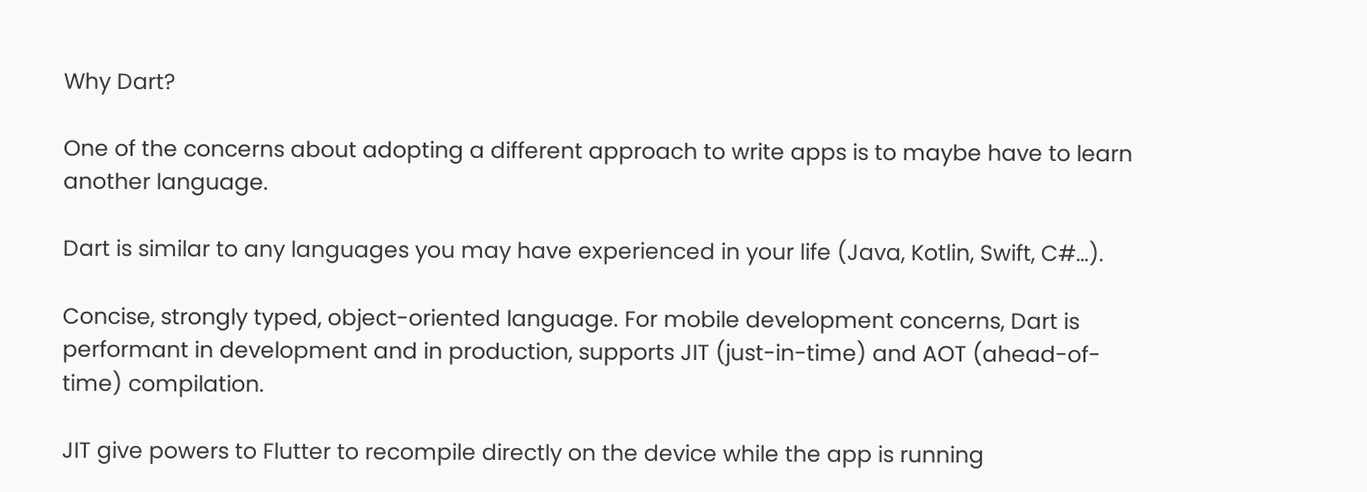Why Dart?

One of the concerns about adopting a different approach to write apps is to maybe have to learn another language.

Dart is similar to any languages you may have experienced in your life (Java, Kotlin, Swift, C#…).

Concise, strongly typed, object-oriented language. For mobile development concerns, Dart is performant in development and in production, supports JIT (just-in-time) and AOT (ahead-of-time) compilation.

JIT give powers to Flutter to recompile directly on the device while the app is running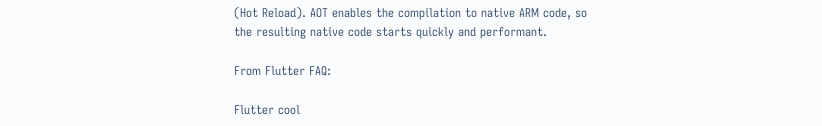(Hot Reload). AOT enables the compilation to native ARM code, so the resulting native code starts quickly and performant.

From Flutter FAQ:

Flutter cool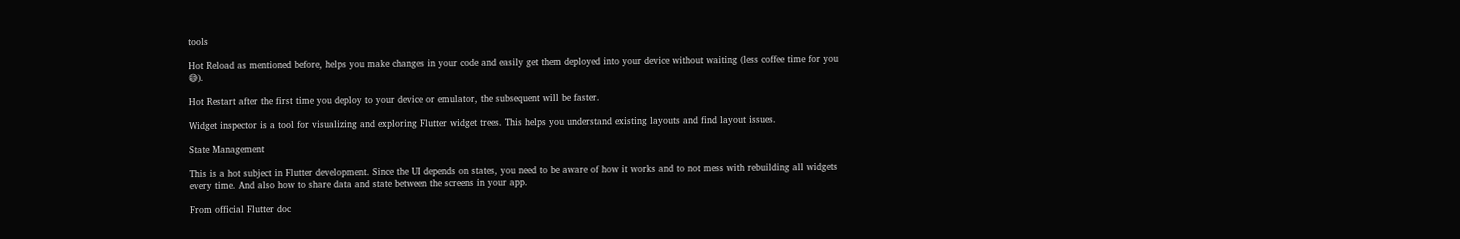tools

Hot Reload as mentioned before, helps you make changes in your code and easily get them deployed into your device without waiting (less coffee time for you 😅).

Hot Restart after the first time you deploy to your device or emulator, the subsequent will be faster.

Widget inspector is a tool for visualizing and exploring Flutter widget trees. This helps you understand existing layouts and find layout issues.

State Management

This is a hot subject in Flutter development. Since the UI depends on states, you need to be aware of how it works and to not mess with rebuilding all widgets every time. And also how to share data and state between the screens in your app.

From official Flutter doc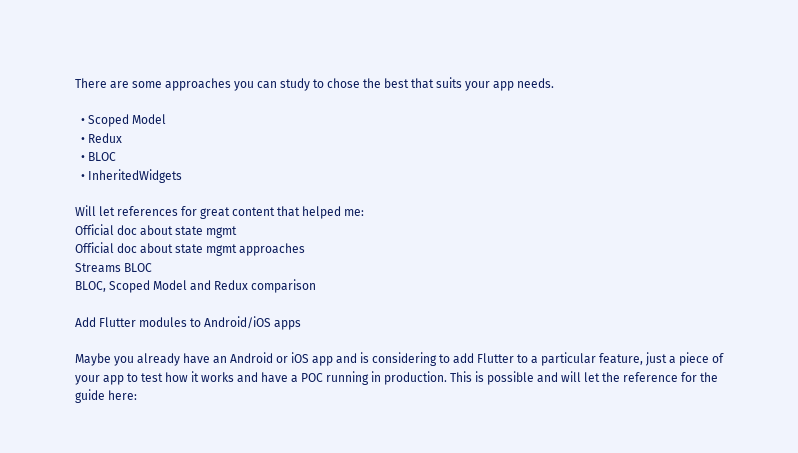There are some approaches you can study to chose the best that suits your app needs.

  • Scoped Model
  • Redux
  • BLOC
  • InheritedWidgets

Will let references for great content that helped me:
Official doc about state mgmt
Official doc about state mgmt approaches
Streams BLOC
BLOC, Scoped Model and Redux comparison

Add Flutter modules to Android/iOS apps

Maybe you already have an Android or iOS app and is considering to add Flutter to a particular feature, just a piece of your app to test how it works and have a POC running in production. This is possible and will let the reference for the guide here: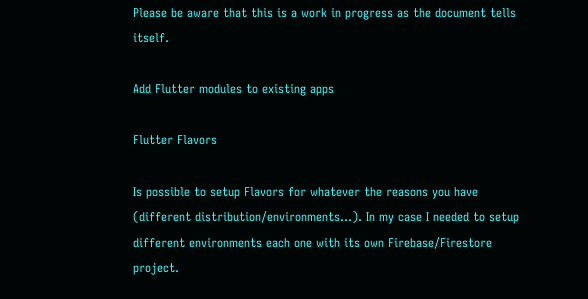Please be aware that this is a work in progress as the document tells itself.

Add Flutter modules to existing apps

Flutter Flavors

Is possible to setup Flavors for whatever the reasons you have (different distribution/environments…). In my case I needed to setup different environments each one with its own Firebase/Firestore project.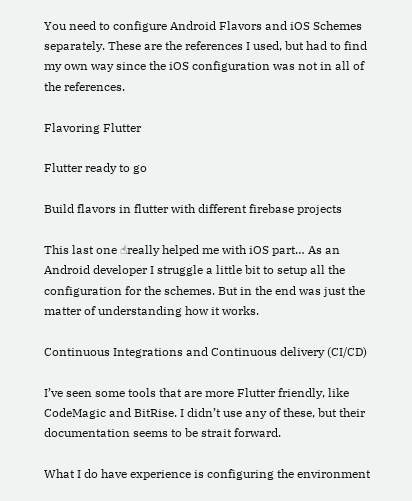You need to configure Android Flavors and iOS Schemes separately. These are the references I used, but had to find my own way since the iOS configuration was not in all of the references.

Flavoring Flutter

Flutter ready to go

Build flavors in flutter with different firebase projects

This last one ☝really helped me with iOS part… As an Android developer I struggle a little bit to setup all the configuration for the schemes. But in the end was just the matter of understanding how it works.

Continuous Integrations and Continuous delivery (CI/CD)

I’ve seen some tools that are more Flutter friendly, like CodeMagic and BitRise. I didn’t use any of these, but their documentation seems to be strait forward.

What I do have experience is configuring the environment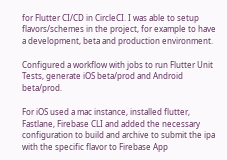for Flutter CI/CD in CircleCI. I was able to setup flavors/schemes in the project, for example to have a development, beta and production environment.

Configured a workflow with jobs to run Flutter Unit Tests, generate iOS beta/prod and Android beta/prod.

For iOS used a mac instance, installed flutter, Fastlane, Firebase CLI and added the necessary configuration to build and archive to submit the ipa with the specific flavor to Firebase App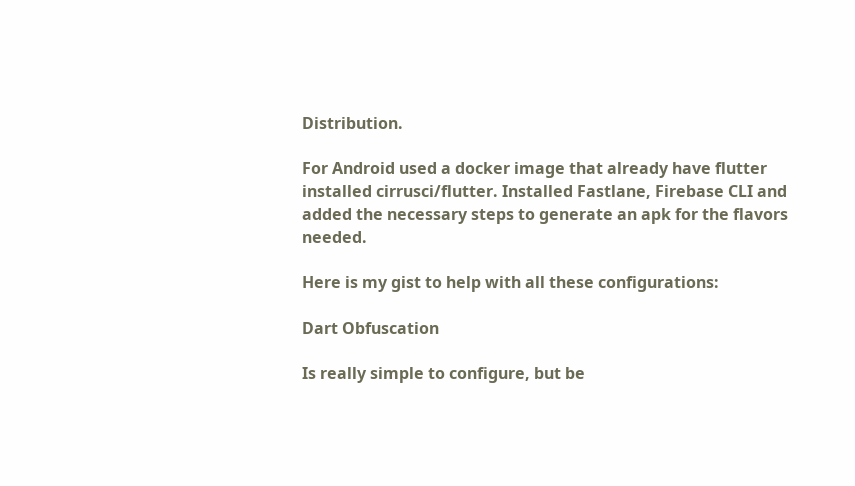Distribution.

For Android used a docker image that already have flutter installed cirrusci/flutter. Installed Fastlane, Firebase CLI and added the necessary steps to generate an apk for the flavors needed.

Here is my gist to help with all these configurations:

Dart Obfuscation

Is really simple to configure, but be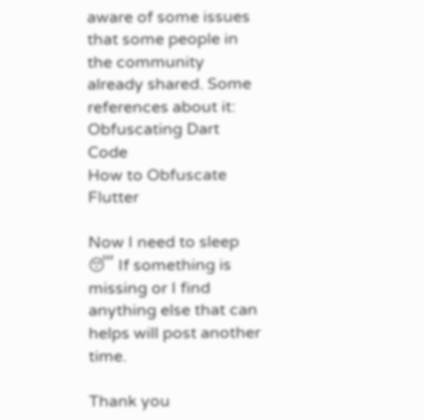aware of some issues that some people in the community already shared. Some references about it:
Obfuscating Dart Code
How to Obfuscate Flutter

Now I need to sleep 😴 If something is missing or I find anything else that can helps will post another time.

Thank you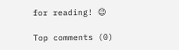for reading! 😉

Top comments (0)